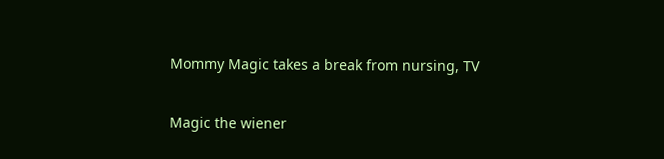Mommy Magic takes a break from nursing, TV

Magic the wiener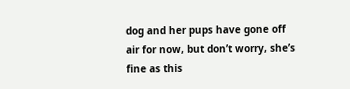dog and her pups have gone off air for now, but don’t worry, she’s fine as this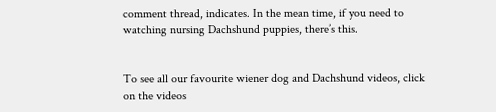comment thread, indicates. In the mean time, if you need to watching nursing Dachshund puppies, there’s this.


To see all our favourite wiener dog and Dachshund videos, click on the videos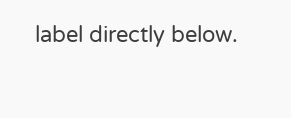label directly below.